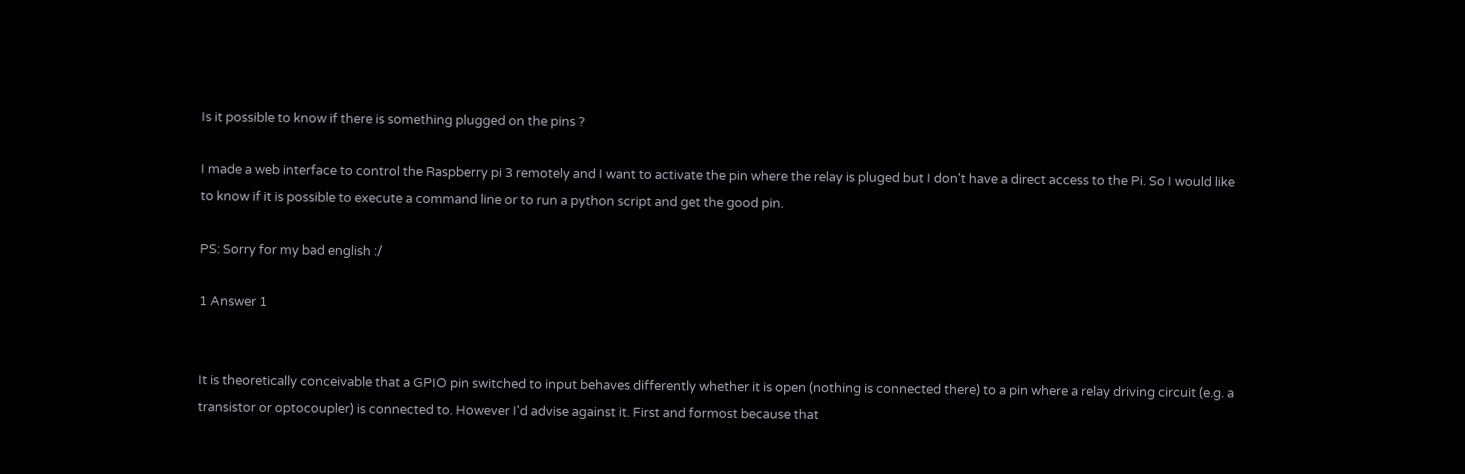Is it possible to know if there is something plugged on the pins ?

I made a web interface to control the Raspberry pi 3 remotely and I want to activate the pin where the relay is pluged but I don't have a direct access to the Pi. So I would like to know if it is possible to execute a command line or to run a python script and get the good pin.

PS: Sorry for my bad english :/

1 Answer 1


It is theoretically conceivable that a GPIO pin switched to input behaves differently whether it is open (nothing is connected there) to a pin where a relay driving circuit (e.g. a transistor or optocoupler) is connected to. However I'd advise against it. First and formost because that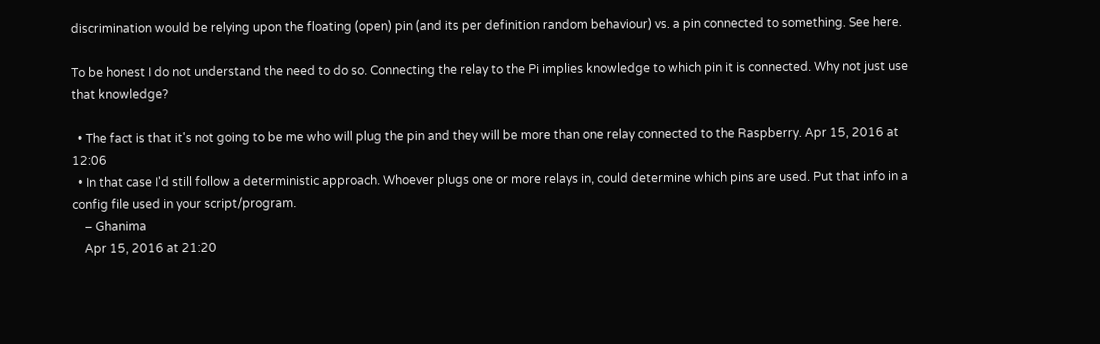discrimination would be relying upon the floating (open) pin (and its per definition random behaviour) vs. a pin connected to something. See here.

To be honest I do not understand the need to do so. Connecting the relay to the Pi implies knowledge to which pin it is connected. Why not just use that knowledge?

  • The fact is that it's not going to be me who will plug the pin and they will be more than one relay connected to the Raspberry. Apr 15, 2016 at 12:06
  • In that case I'd still follow a deterministic approach. Whoever plugs one or more relays in, could determine which pins are used. Put that info in a config file used in your script/program.
    – Ghanima
    Apr 15, 2016 at 21:20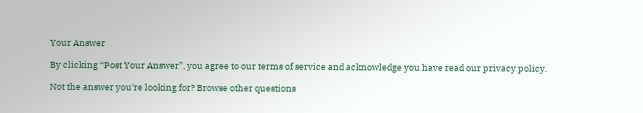Your Answer

By clicking “Post Your Answer”, you agree to our terms of service and acknowledge you have read our privacy policy.

Not the answer you're looking for? Browse other questions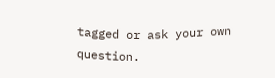tagged or ask your own question.